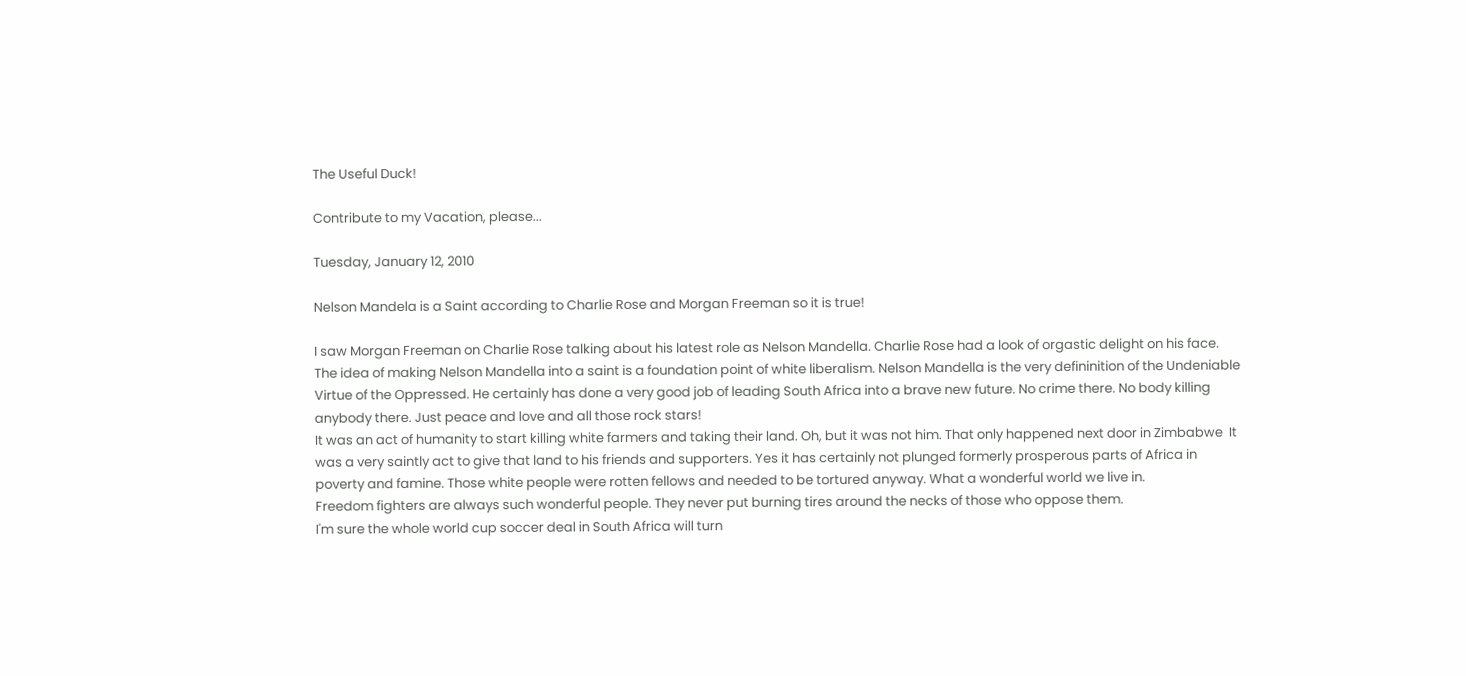The Useful Duck!

Contribute to my Vacation, please...

Tuesday, January 12, 2010

Nelson Mandela is a Saint according to Charlie Rose and Morgan Freeman so it is true!

I saw Morgan Freeman on Charlie Rose talking about his latest role as Nelson Mandella. Charlie Rose had a look of orgastic delight on his face. The idea of making Nelson Mandella into a saint is a foundation point of white liberalism. Nelson Mandella is the very defininition of the Undeniable Virtue of the Oppressed. He certainly has done a very good job of leading South Africa into a brave new future. No crime there. No body killing anybody there. Just peace and love and all those rock stars!
It was an act of humanity to start killing white farmers and taking their land. Oh, but it was not him. That only happened next door in Zimbabwe  It was a very saintly act to give that land to his friends and supporters. Yes it has certainly not plunged formerly prosperous parts of Africa in poverty and famine. Those white people were rotten fellows and needed to be tortured anyway. What a wonderful world we live in.
Freedom fighters are always such wonderful people. They never put burning tires around the necks of those who oppose them.
I'm sure the whole world cup soccer deal in South Africa will turn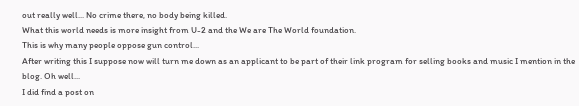out really well... No crime there, no body being killed.
What this world needs is more insight from U-2 and the We are The World foundation.
This is why many people oppose gun control...
After writing this I suppose now will turn me down as an applicant to be part of their link program for selling books and music I mention in the blog. Oh well...
I did find a post on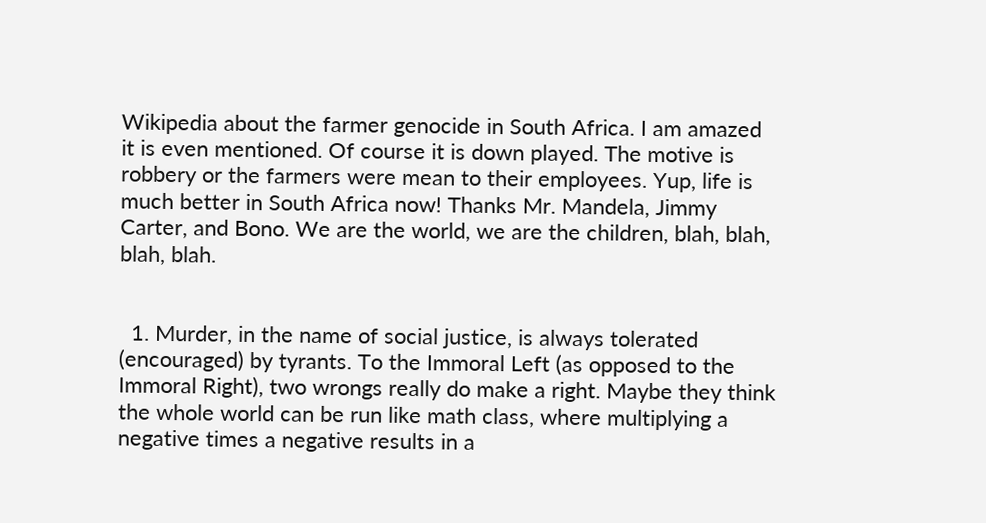Wikipedia about the farmer genocide in South Africa. I am amazed it is even mentioned. Of course it is down played. The motive is robbery or the farmers were mean to their employees. Yup, life is much better in South Africa now! Thanks Mr. Mandela, Jimmy Carter, and Bono. We are the world, we are the children, blah, blah, blah, blah.


  1. Murder, in the name of social justice, is always tolerated (encouraged) by tyrants. To the Immoral Left (as opposed to the Immoral Right), two wrongs really do make a right. Maybe they think the whole world can be run like math class, where multiplying a negative times a negative results in a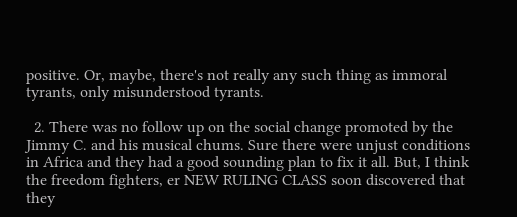positive. Or, maybe, there's not really any such thing as immoral tyrants, only misunderstood tyrants.

  2. There was no follow up on the social change promoted by the Jimmy C. and his musical chums. Sure there were unjust conditions in Africa and they had a good sounding plan to fix it all. But, I think the freedom fighters, er NEW RULING CLASS soon discovered that they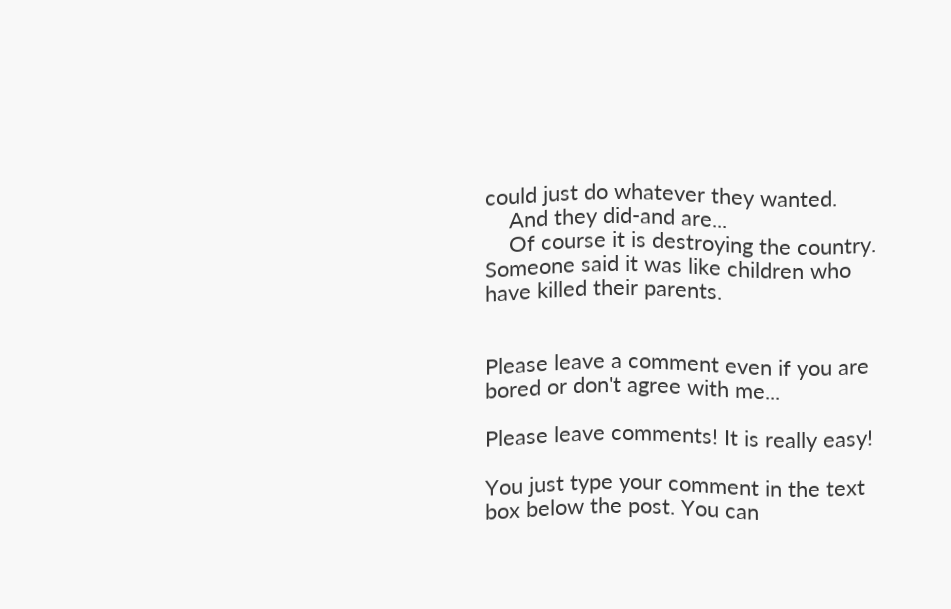could just do whatever they wanted.
    And they did-and are...
    Of course it is destroying the country. Someone said it was like children who have killed their parents.


Please leave a comment even if you are bored or don't agree with me...

Please leave comments! It is really easy!

You just type your comment in the text box below the post. You can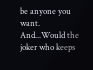be anyone you want.
And...Would the joker who keeps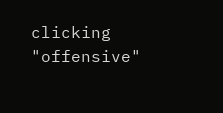clicking "offensive"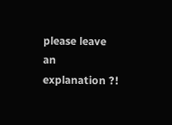please leave an explanation ?!